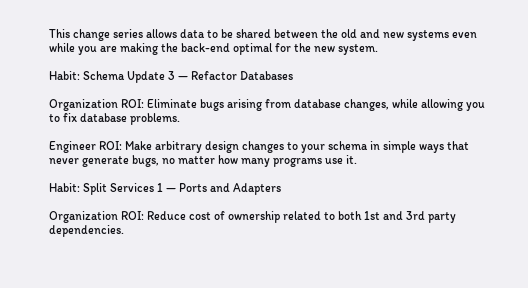This change series allows data to be shared between the old and new systems even while you are making the back-end optimal for the new system.

Habit: Schema Update 3 — Refactor Databases

Organization ROI: Eliminate bugs arising from database changes, while allowing you to fix database problems.

Engineer ROI: Make arbitrary design changes to your schema in simple ways that never generate bugs, no matter how many programs use it.

Habit: Split Services 1 — Ports and Adapters

Organization ROI: Reduce cost of ownership related to both 1st and 3rd party dependencies.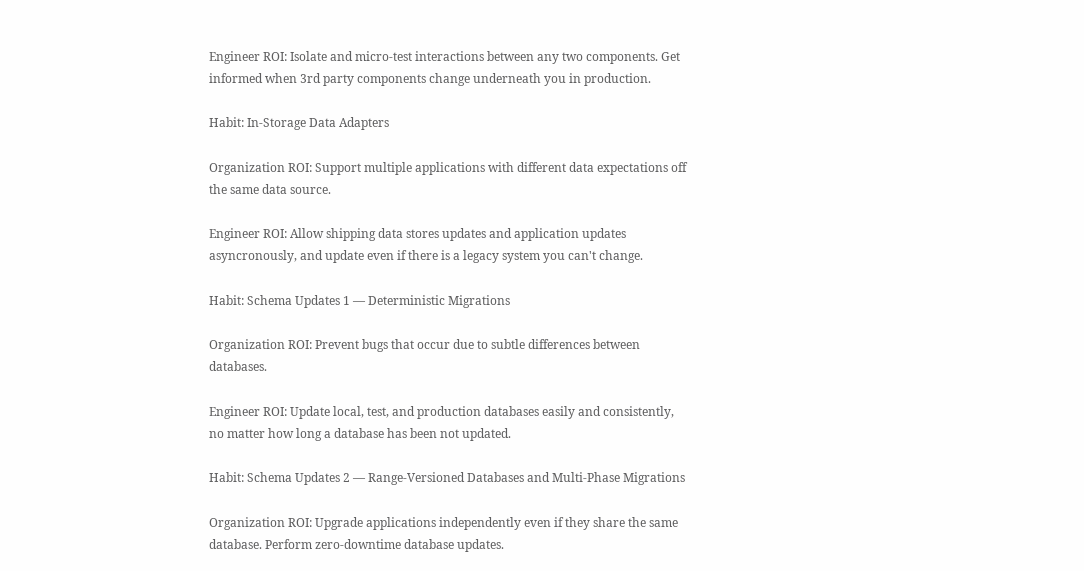Engineer ROI: Isolate and micro-test interactions between any two components. Get informed when 3rd party components change underneath you in production.

Habit: In-Storage Data Adapters

Organization ROI: Support multiple applications with different data expectations off the same data source.

Engineer ROI: Allow shipping data stores updates and application updates asyncronously, and update even if there is a legacy system you can't change.

Habit: Schema Updates 1 — Deterministic Migrations

Organization ROI: Prevent bugs that occur due to subtle differences between databases.

Engineer ROI: Update local, test, and production databases easily and consistently, no matter how long a database has been not updated.

Habit: Schema Updates 2 — Range-Versioned Databases and Multi-Phase Migrations

Organization ROI: Upgrade applications independently even if they share the same database. Perform zero-downtime database updates.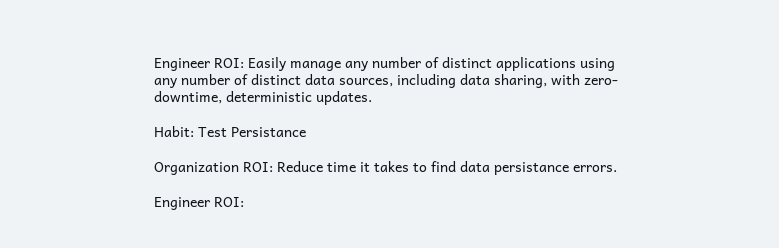Engineer ROI: Easily manage any number of distinct applications using any number of distinct data sources, including data sharing, with zero-downtime, deterministic updates.

Habit: Test Persistance

Organization ROI: Reduce time it takes to find data persistance errors.

Engineer ROI: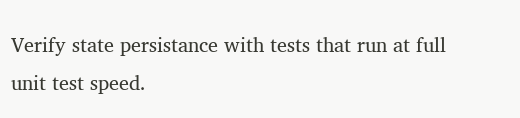Verify state persistance with tests that run at full unit test speed.